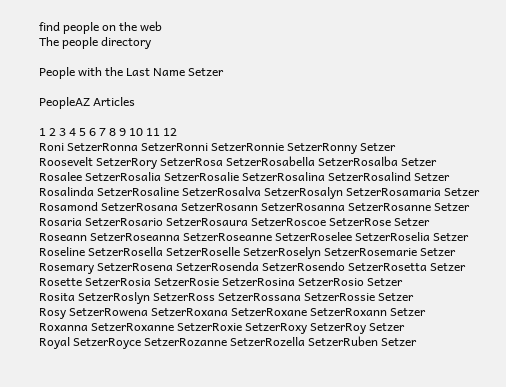find people on the web
The people directory

People with the Last Name Setzer

PeopleAZ Articles

1 2 3 4 5 6 7 8 9 10 11 12
Roni SetzerRonna SetzerRonni SetzerRonnie SetzerRonny Setzer
Roosevelt SetzerRory SetzerRosa SetzerRosabella SetzerRosalba Setzer
Rosalee SetzerRosalia SetzerRosalie SetzerRosalina SetzerRosalind Setzer
Rosalinda SetzerRosaline SetzerRosalva SetzerRosalyn SetzerRosamaria Setzer
Rosamond SetzerRosana SetzerRosann SetzerRosanna SetzerRosanne Setzer
Rosaria SetzerRosario SetzerRosaura SetzerRoscoe SetzerRose Setzer
Roseann SetzerRoseanna SetzerRoseanne SetzerRoselee SetzerRoselia Setzer
Roseline SetzerRosella SetzerRoselle SetzerRoselyn SetzerRosemarie Setzer
Rosemary SetzerRosena SetzerRosenda SetzerRosendo SetzerRosetta Setzer
Rosette SetzerRosia SetzerRosie SetzerRosina SetzerRosio Setzer
Rosita SetzerRoslyn SetzerRoss SetzerRossana SetzerRossie Setzer
Rosy SetzerRowena SetzerRoxana SetzerRoxane SetzerRoxann Setzer
Roxanna SetzerRoxanne SetzerRoxie SetzerRoxy SetzerRoy Setzer
Royal SetzerRoyce SetzerRozanne SetzerRozella SetzerRuben Setzer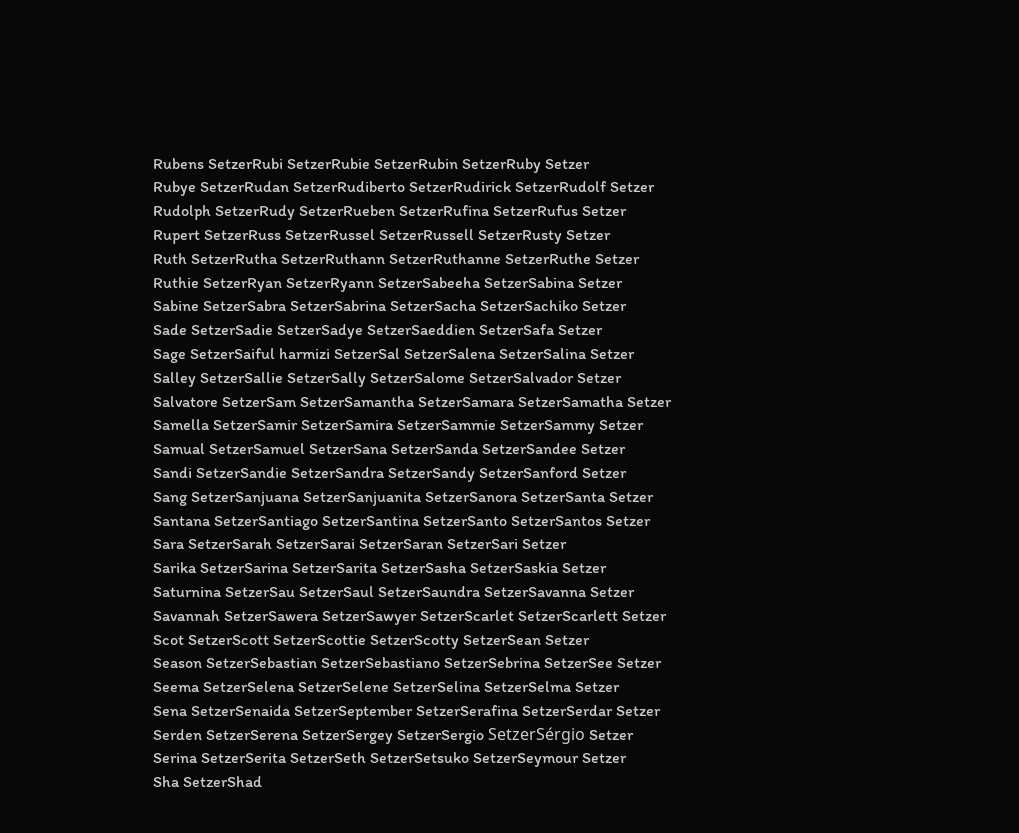Rubens SetzerRubi SetzerRubie SetzerRubin SetzerRuby Setzer
Rubye SetzerRudan SetzerRudiberto SetzerRudirick SetzerRudolf Setzer
Rudolph SetzerRudy SetzerRueben SetzerRufina SetzerRufus Setzer
Rupert SetzerRuss SetzerRussel SetzerRussell SetzerRusty Setzer
Ruth SetzerRutha SetzerRuthann SetzerRuthanne SetzerRuthe Setzer
Ruthie SetzerRyan SetzerRyann SetzerSabeeha SetzerSabina Setzer
Sabine SetzerSabra SetzerSabrina SetzerSacha SetzerSachiko Setzer
Sade SetzerSadie SetzerSadye SetzerSaeddien SetzerSafa Setzer
Sage SetzerSaiful harmizi SetzerSal SetzerSalena SetzerSalina Setzer
Salley SetzerSallie SetzerSally SetzerSalome SetzerSalvador Setzer
Salvatore SetzerSam SetzerSamantha SetzerSamara SetzerSamatha Setzer
Samella SetzerSamir SetzerSamira SetzerSammie SetzerSammy Setzer
Samual SetzerSamuel SetzerSana SetzerSanda SetzerSandee Setzer
Sandi SetzerSandie SetzerSandra SetzerSandy SetzerSanford Setzer
Sang SetzerSanjuana SetzerSanjuanita SetzerSanora SetzerSanta Setzer
Santana SetzerSantiago SetzerSantina SetzerSanto SetzerSantos Setzer
Sara SetzerSarah SetzerSarai SetzerSaran SetzerSari Setzer
Sarika SetzerSarina SetzerSarita SetzerSasha SetzerSaskia Setzer
Saturnina SetzerSau SetzerSaul SetzerSaundra SetzerSavanna Setzer
Savannah SetzerSawera SetzerSawyer SetzerScarlet SetzerScarlett Setzer
Scot SetzerScott SetzerScottie SetzerScotty SetzerSean Setzer
Season SetzerSebastian SetzerSebastiano SetzerSebrina SetzerSee Setzer
Seema SetzerSelena SetzerSelene SetzerSelina SetzerSelma Setzer
Sena SetzerSenaida SetzerSeptember SetzerSerafina SetzerSerdar Setzer
Serden SetzerSerena SetzerSergey SetzerSergio SetzerSérgio Setzer
Serina SetzerSerita SetzerSeth SetzerSetsuko SetzerSeymour Setzer
Sha SetzerShad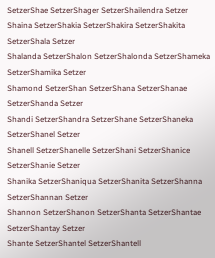SetzerShae SetzerShager SetzerShailendra Setzer
Shaina SetzerShakia SetzerShakira SetzerShakita SetzerShala Setzer
Shalanda SetzerShalon SetzerShalonda SetzerShameka SetzerShamika Setzer
Shamond SetzerShan SetzerShana SetzerShanae SetzerShanda Setzer
Shandi SetzerShandra SetzerShane SetzerShaneka SetzerShanel Setzer
Shanell SetzerShanelle SetzerShani SetzerShanice SetzerShanie Setzer
Shanika SetzerShaniqua SetzerShanita SetzerShanna SetzerShannan Setzer
Shannon SetzerShanon SetzerShanta SetzerShantae SetzerShantay Setzer
Shante SetzerShantel SetzerShantell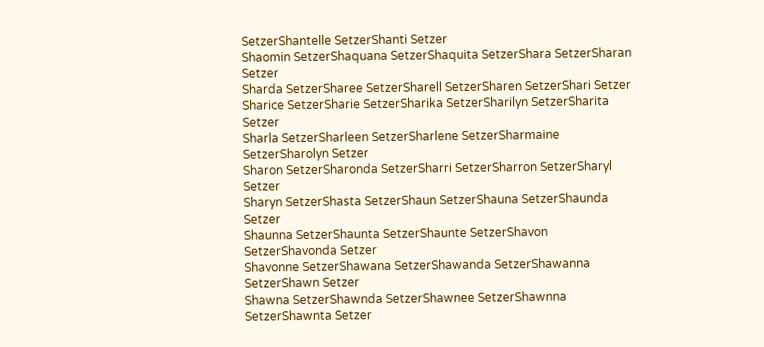SetzerShantelle SetzerShanti Setzer
Shaomin SetzerShaquana SetzerShaquita SetzerShara SetzerSharan Setzer
Sharda SetzerSharee SetzerSharell SetzerSharen SetzerShari Setzer
Sharice SetzerSharie SetzerSharika SetzerSharilyn SetzerSharita Setzer
Sharla SetzerSharleen SetzerSharlene SetzerSharmaine SetzerSharolyn Setzer
Sharon SetzerSharonda SetzerSharri SetzerSharron SetzerSharyl Setzer
Sharyn SetzerShasta SetzerShaun SetzerShauna SetzerShaunda Setzer
Shaunna SetzerShaunta SetzerShaunte SetzerShavon SetzerShavonda Setzer
Shavonne SetzerShawana SetzerShawanda SetzerShawanna SetzerShawn Setzer
Shawna SetzerShawnda SetzerShawnee SetzerShawnna SetzerShawnta Setzer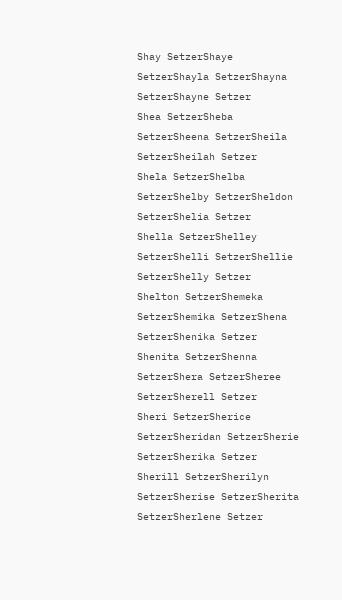Shay SetzerShaye SetzerShayla SetzerShayna SetzerShayne Setzer
Shea SetzerSheba SetzerSheena SetzerSheila SetzerSheilah Setzer
Shela SetzerShelba SetzerShelby SetzerSheldon SetzerShelia Setzer
Shella SetzerShelley SetzerShelli SetzerShellie SetzerShelly Setzer
Shelton SetzerShemeka SetzerShemika SetzerShena SetzerShenika Setzer
Shenita SetzerShenna SetzerShera SetzerSheree SetzerSherell Setzer
Sheri SetzerSherice SetzerSheridan SetzerSherie SetzerSherika Setzer
Sherill SetzerSherilyn SetzerSherise SetzerSherita SetzerSherlene Setzer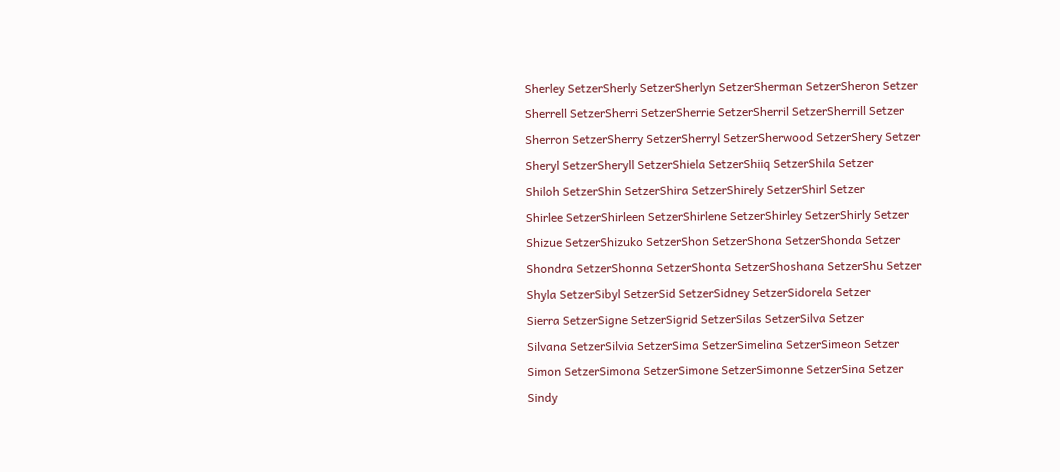Sherley SetzerSherly SetzerSherlyn SetzerSherman SetzerSheron Setzer
Sherrell SetzerSherri SetzerSherrie SetzerSherril SetzerSherrill Setzer
Sherron SetzerSherry SetzerSherryl SetzerSherwood SetzerShery Setzer
Sheryl SetzerSheryll SetzerShiela SetzerShiiq SetzerShila Setzer
Shiloh SetzerShin SetzerShira SetzerShirely SetzerShirl Setzer
Shirlee SetzerShirleen SetzerShirlene SetzerShirley SetzerShirly Setzer
Shizue SetzerShizuko SetzerShon SetzerShona SetzerShonda Setzer
Shondra SetzerShonna SetzerShonta SetzerShoshana SetzerShu Setzer
Shyla SetzerSibyl SetzerSid SetzerSidney SetzerSidorela Setzer
Sierra SetzerSigne SetzerSigrid SetzerSilas SetzerSilva Setzer
Silvana SetzerSilvia SetzerSima SetzerSimelina SetzerSimeon Setzer
Simon SetzerSimona SetzerSimone SetzerSimonne SetzerSina Setzer
Sindy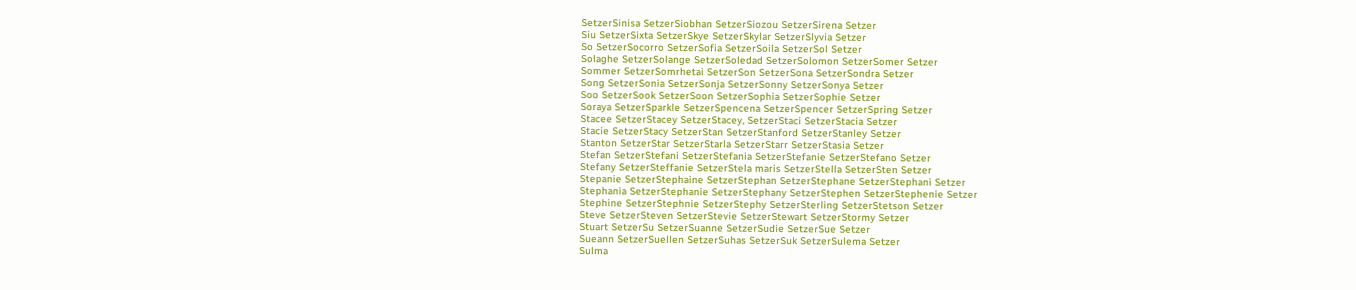SetzerSinisa SetzerSiobhan SetzerSiozou SetzerSirena Setzer
Siu SetzerSixta SetzerSkye SetzerSkylar SetzerSlyvia Setzer
So SetzerSocorro SetzerSofia SetzerSoila SetzerSol Setzer
Solaghe SetzerSolange SetzerSoledad SetzerSolomon SetzerSomer Setzer
Sommer SetzerSomrhetai SetzerSon SetzerSona SetzerSondra Setzer
Song SetzerSonia SetzerSonja SetzerSonny SetzerSonya Setzer
Soo SetzerSook SetzerSoon SetzerSophia SetzerSophie Setzer
Soraya SetzerSparkle SetzerSpencena SetzerSpencer SetzerSpring Setzer
Stacee SetzerStacey SetzerStacey, SetzerStaci SetzerStacia Setzer
Stacie SetzerStacy SetzerStan SetzerStanford SetzerStanley Setzer
Stanton SetzerStar SetzerStarla SetzerStarr SetzerStasia Setzer
Stefan SetzerStefani SetzerStefania SetzerStefanie SetzerStefano Setzer
Stefany SetzerSteffanie SetzerStela maris SetzerStella SetzerSten Setzer
Stepanie SetzerStephaine SetzerStephan SetzerStephane SetzerStephani Setzer
Stephania SetzerStephanie SetzerStephany SetzerStephen SetzerStephenie Setzer
Stephine SetzerStephnie SetzerStephy SetzerSterling SetzerStetson Setzer
Steve SetzerSteven SetzerStevie SetzerStewart SetzerStormy Setzer
Stuart SetzerSu SetzerSuanne SetzerSudie SetzerSue Setzer
Sueann SetzerSuellen SetzerSuhas SetzerSuk SetzerSulema Setzer
Sulma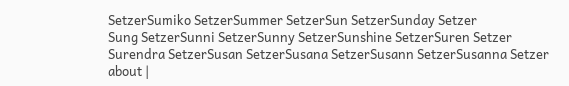SetzerSumiko SetzerSummer SetzerSun SetzerSunday Setzer
Sung SetzerSunni SetzerSunny SetzerSunshine SetzerSuren Setzer
Surendra SetzerSusan SetzerSusana SetzerSusann SetzerSusanna Setzer
about |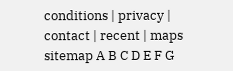conditions | privacy | contact | recent | maps
sitemap A B C D E F G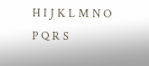H I J K L M N O P Q R S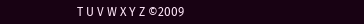T U V W X Y Z ©2009